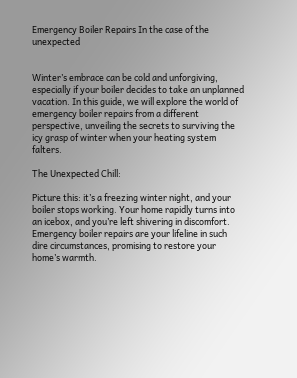Emergency Boiler Repairs In the case of the unexpected


Winter’s embrace can be cold and unforgiving, especially if your boiler decides to take an unplanned vacation. In this guide, we will explore the world of emergency boiler repairs from a different perspective, unveiling the secrets to surviving the icy grasp of winter when your heating system falters.

The Unexpected Chill:

Picture this: it’s a freezing winter night, and your boiler stops working. Your home rapidly turns into an icebox, and you’re left shivering in discomfort. Emergency boiler repairs are your lifeline in such dire circumstances, promising to restore your home’s warmth.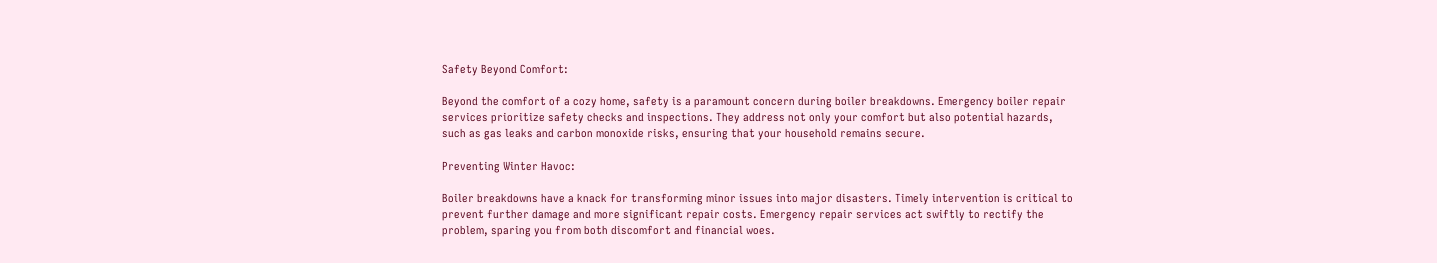Safety Beyond Comfort:

Beyond the comfort of a cozy home, safety is a paramount concern during boiler breakdowns. Emergency boiler repair services prioritize safety checks and inspections. They address not only your comfort but also potential hazards, such as gas leaks and carbon monoxide risks, ensuring that your household remains secure.

Preventing Winter Havoc:

Boiler breakdowns have a knack for transforming minor issues into major disasters. Timely intervention is critical to prevent further damage and more significant repair costs. Emergency repair services act swiftly to rectify the problem, sparing you from both discomfort and financial woes.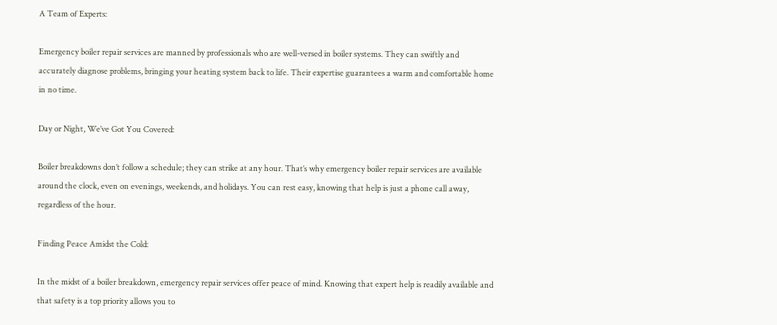A Team of Experts:

Emergency boiler repair services are manned by professionals who are well-versed in boiler systems. They can swiftly and accurately diagnose problems, bringing your heating system back to life. Their expertise guarantees a warm and comfortable home in no time.

Day or Night, We’ve Got You Covered:

Boiler breakdowns don’t follow a schedule; they can strike at any hour. That’s why emergency boiler repair services are available around the clock, even on evenings, weekends, and holidays. You can rest easy, knowing that help is just a phone call away, regardless of the hour.

Finding Peace Amidst the Cold:

In the midst of a boiler breakdown, emergency repair services offer peace of mind. Knowing that expert help is readily available and that safety is a top priority allows you to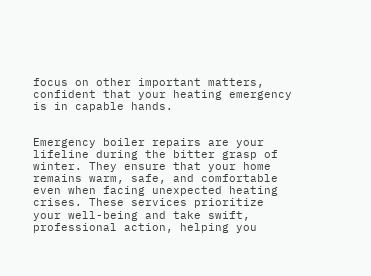focus on other important matters, confident that your heating emergency is in capable hands.


Emergency boiler repairs are your lifeline during the bitter grasp of winter. They ensure that your home remains warm, safe, and comfortable even when facing unexpected heating crises. These services prioritize your well-being and take swift, professional action, helping you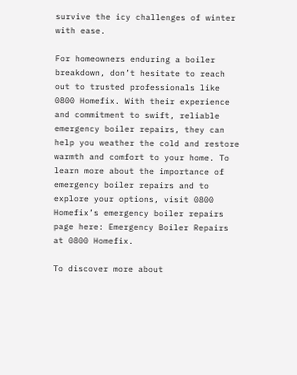survive the icy challenges of winter with ease.

For homeowners enduring a boiler breakdown, don’t hesitate to reach out to trusted professionals like 0800 Homefix. With their experience and commitment to swift, reliable emergency boiler repairs, they can help you weather the cold and restore warmth and comfort to your home. To learn more about the importance of emergency boiler repairs and to explore your options, visit 0800 Homefix’s emergency boiler repairs page here: Emergency Boiler Repairs at 0800 Homefix.

To discover more about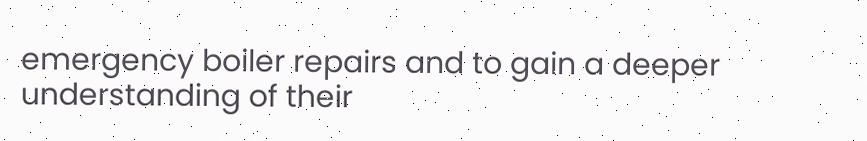emergency boiler repairs and to gain a deeper understanding of their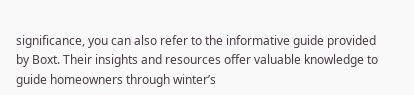significance, you can also refer to the informative guide provided by Boxt. Their insights and resources offer valuable knowledge to guide homeowners through winter’s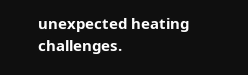unexpected heating challenges.